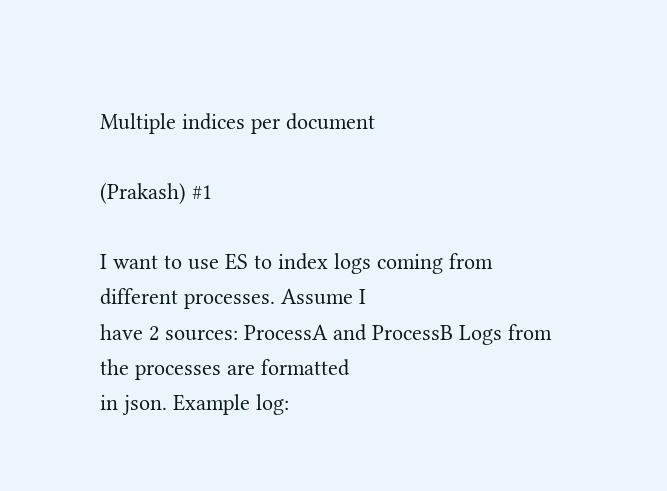Multiple indices per document

(Prakash) #1

I want to use ES to index logs coming from different processes. Assume I
have 2 sources: ProcessA and ProcessB Logs from the processes are formatted
in json. Example log: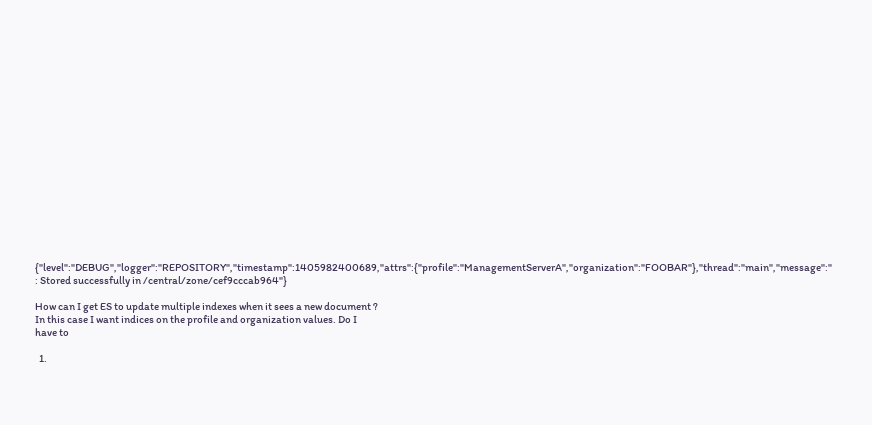{"level":"DEBUG","logger":"REPOSITORY","timestamp":1405982400689,"attrs":{"profile":"ManagementServerA","organization":"FOOBAR"},"thread":"main","message":" : Stored successfully in /central/zone/cef9cccab964"}

How can I get ES to update multiple indexes when it sees a new document ?
In this case I want indices on the profile and organization values. Do I
have to

  1.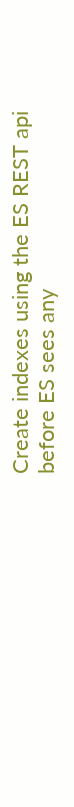Create indexes using the ES REST api before ES sees any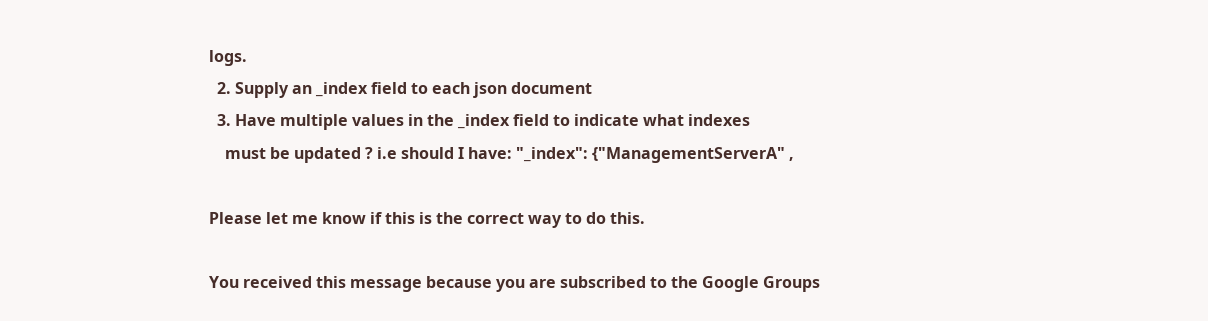logs.
  2. Supply an _index field to each json document
  3. Have multiple values in the _index field to indicate what indexes
    must be updated ? i.e should I have: "_index": {"ManagementServerA" ,

Please let me know if this is the correct way to do this.

You received this message because you are subscribed to the Google Groups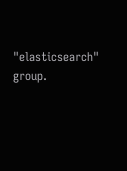"elasticsearch" group.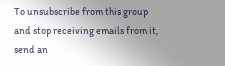To unsubscribe from this group and stop receiving emails from it, send an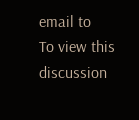email to
To view this discussion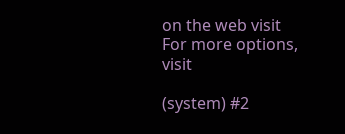on the web visit
For more options, visit

(system) #2